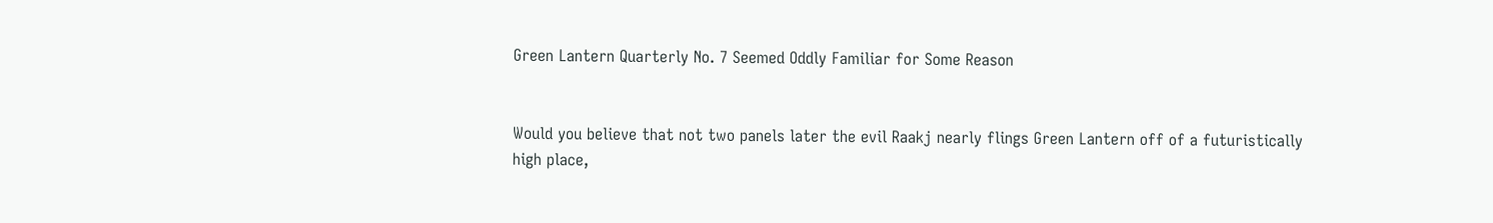Green Lantern Quarterly No. 7 Seemed Oddly Familiar for Some Reason


Would you believe that not two panels later the evil Raakj nearly flings Green Lantern off of a futuristically high place,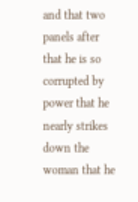and that two panels after that he is so corrupted by power that he nearly strikes down the woman that he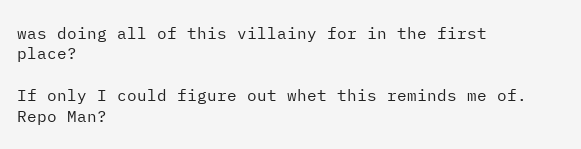was doing all of this villainy for in the first place?

If only I could figure out whet this reminds me of. Repo Man?